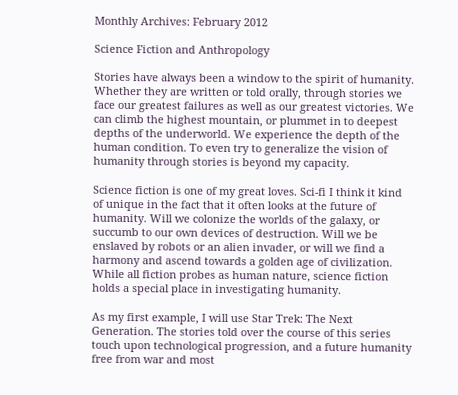Monthly Archives: February 2012

Science Fiction and Anthropology

Stories have always been a window to the spirit of humanity. Whether they are written or told orally, through stories we face our greatest failures as well as our greatest victories. We can climb the highest mountain, or plummet in to deepest depths of the underworld. We experience the depth of the human condition. To even try to generalize the vision of humanity through stories is beyond my capacity.

Science fiction is one of my great loves. Sci-fi I think it kind of unique in the fact that it often looks at the future of humanity. Will we colonize the worlds of the galaxy, or succumb to our own devices of destruction. Will we be enslaved by robots or an alien invader, or will we find a harmony and ascend towards a golden age of civilization. While all fiction probes as human nature, science fiction holds a special place in investigating humanity.

As my first example, I will use Star Trek: The Next Generation. The stories told over the course of this series touch upon technological progression, and a future humanity free from war and most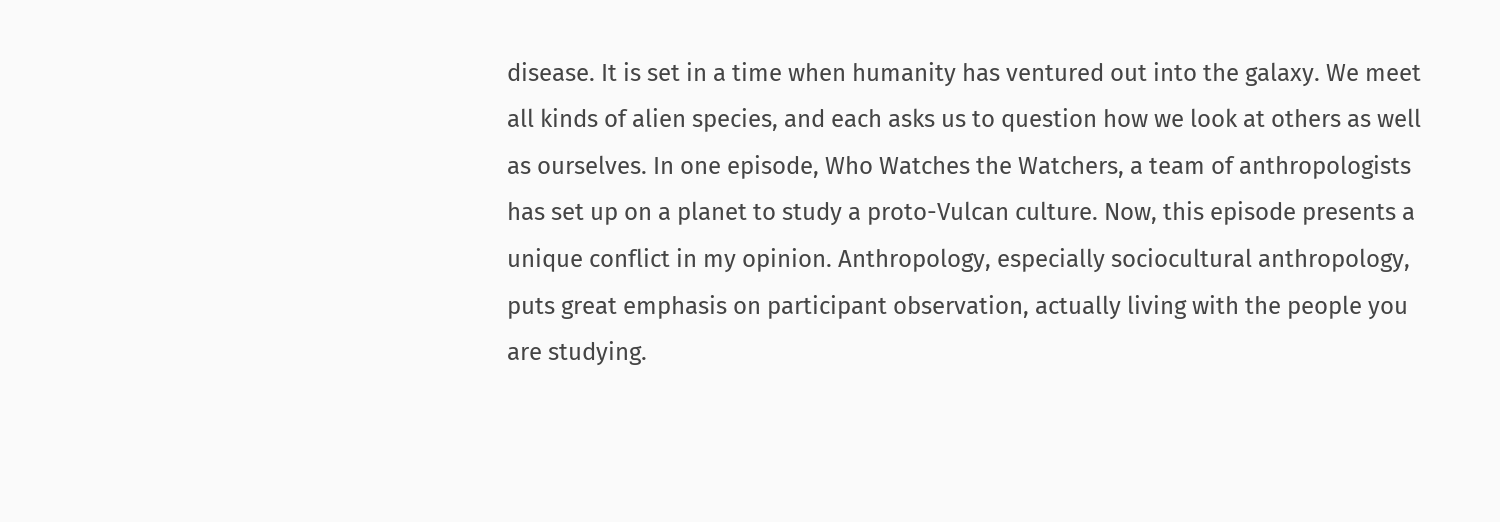disease. It is set in a time when humanity has ventured out into the galaxy. We meet all kinds of alien species, and each asks us to question how we look at others as well as ourselves. In one episode, Who Watches the Watchers, a team of anthropologists has set up on a planet to study a proto-Vulcan culture. Now, this episode presents a unique conflict in my opinion. Anthropology, especially sociocultural anthropology, puts great emphasis on participant observation, actually living with the people you are studying.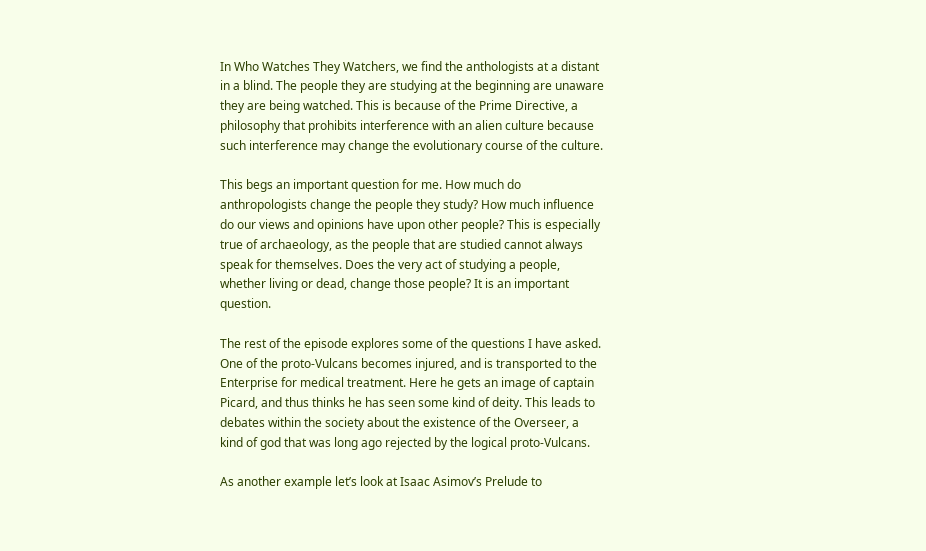In Who Watches They Watchers, we find the anthologists at a distant in a blind. The people they are studying at the beginning are unaware they are being watched. This is because of the Prime Directive, a philosophy that prohibits interference with an alien culture because such interference may change the evolutionary course of the culture.

This begs an important question for me. How much do anthropologists change the people they study? How much influence do our views and opinions have upon other people? This is especially true of archaeology, as the people that are studied cannot always speak for themselves. Does the very act of studying a people, whether living or dead, change those people? It is an important question.

The rest of the episode explores some of the questions I have asked. One of the proto-Vulcans becomes injured, and is transported to the Enterprise for medical treatment. Here he gets an image of captain Picard, and thus thinks he has seen some kind of deity. This leads to debates within the society about the existence of the Overseer, a kind of god that was long ago rejected by the logical proto-Vulcans.

As another example let’s look at Isaac Asimov’s Prelude to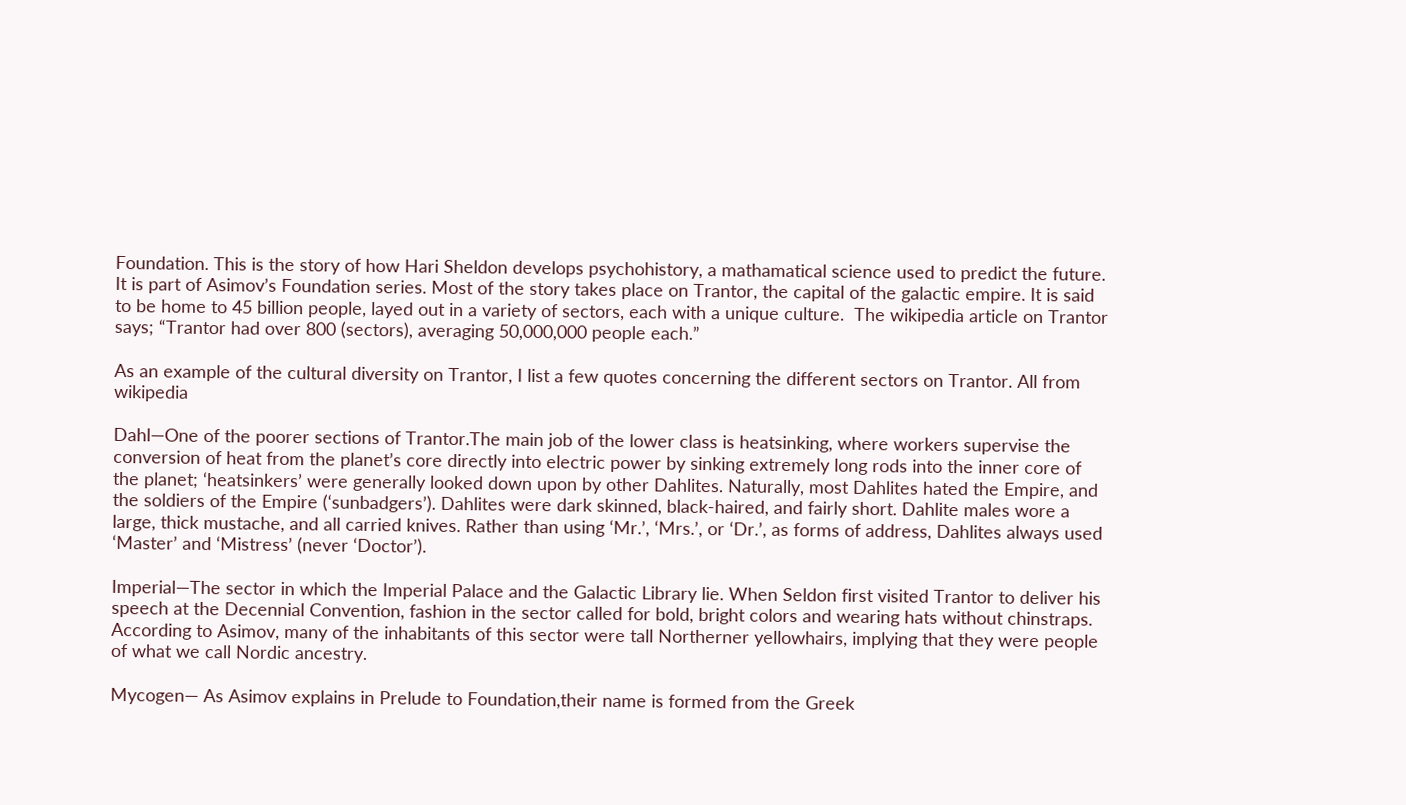Foundation. This is the story of how Hari Sheldon develops psychohistory, a mathamatical science used to predict the future. It is part of Asimov’s Foundation series. Most of the story takes place on Trantor, the capital of the galactic empire. It is said to be home to 45 billion people, layed out in a variety of sectors, each with a unique culture.  The wikipedia article on Trantor says; “Trantor had over 800 (sectors), averaging 50,000,000 people each.”

As an example of the cultural diversity on Trantor, I list a few quotes concerning the different sectors on Trantor. All from wikipedia

Dahl—One of the poorer sections of Trantor.The main job of the lower class is heatsinking, where workers supervise the conversion of heat from the planet’s core directly into electric power by sinking extremely long rods into the inner core of the planet; ‘heatsinkers’ were generally looked down upon by other Dahlites. Naturally, most Dahlites hated the Empire, and the soldiers of the Empire (‘sunbadgers’). Dahlites were dark skinned, black-haired, and fairly short. Dahlite males wore a large, thick mustache, and all carried knives. Rather than using ‘Mr.’, ‘Mrs.’, or ‘Dr.’, as forms of address, Dahlites always used ‘Master’ and ‘Mistress’ (never ‘Doctor’).

Imperial—The sector in which the Imperial Palace and the Galactic Library lie. When Seldon first visited Trantor to deliver his speech at the Decennial Convention, fashion in the sector called for bold, bright colors and wearing hats without chinstraps. According to Asimov, many of the inhabitants of this sector were tall Northerner yellowhairs, implying that they were people of what we call Nordic ancestry.

Mycogen— As Asimov explains in Prelude to Foundation,their name is formed from the Greek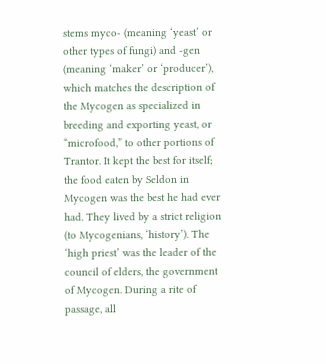stems myco- (meaning ‘yeast’ or other types of fungi) and -gen (meaning ‘maker’ or ‘producer’), which matches the description of the Mycogen as specialized in breeding and exporting yeast, or “microfood,” to other portions of Trantor. It kept the best for itself; the food eaten by Seldon in Mycogen was the best he had ever had. They lived by a strict religion (to Mycogenians, ‘history’). The ‘high priest’ was the leader of the council of elders, the government of Mycogen. During a rite of passage, all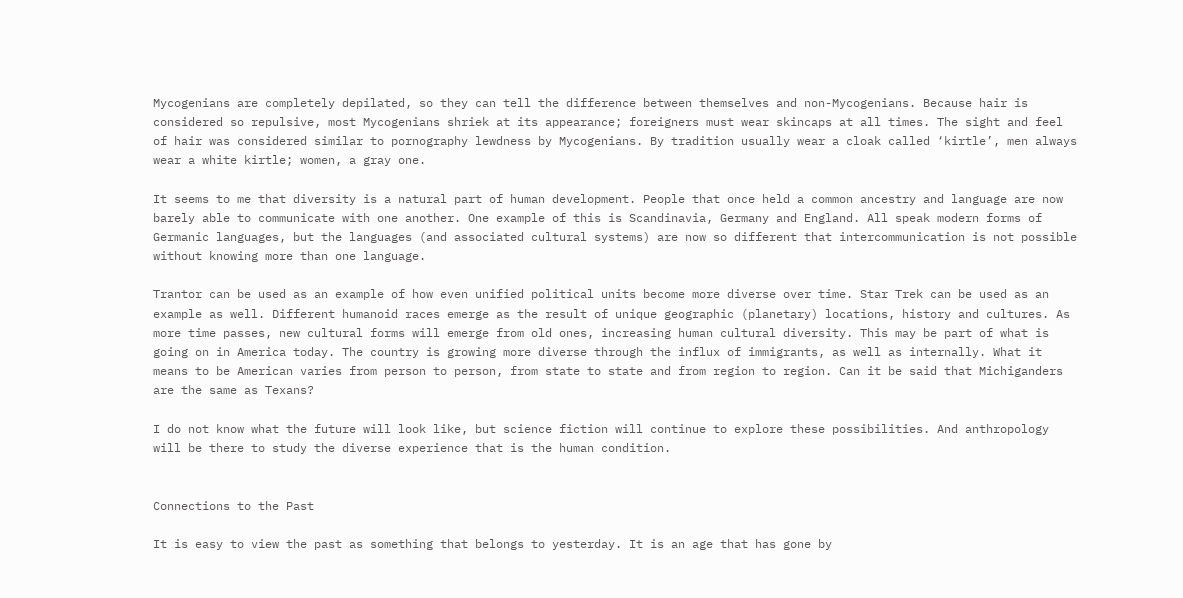Mycogenians are completely depilated, so they can tell the difference between themselves and non-Mycogenians. Because hair is considered so repulsive, most Mycogenians shriek at its appearance; foreigners must wear skincaps at all times. The sight and feel of hair was considered similar to pornography lewdness by Mycogenians. By tradition usually wear a cloak called ‘kirtle’, men always wear a white kirtle; women, a gray one.

It seems to me that diversity is a natural part of human development. People that once held a common ancestry and language are now barely able to communicate with one another. One example of this is Scandinavia, Germany and England. All speak modern forms of Germanic languages, but the languages (and associated cultural systems) are now so different that intercommunication is not possible without knowing more than one language.

Trantor can be used as an example of how even unified political units become more diverse over time. Star Trek can be used as an example as well. Different humanoid races emerge as the result of unique geographic (planetary) locations, history and cultures. As more time passes, new cultural forms will emerge from old ones, increasing human cultural diversity. This may be part of what is going on in America today. The country is growing more diverse through the influx of immigrants, as well as internally. What it means to be American varies from person to person, from state to state and from region to region. Can it be said that Michiganders are the same as Texans?

I do not know what the future will look like, but science fiction will continue to explore these possibilities. And anthropology will be there to study the diverse experience that is the human condition.


Connections to the Past

It is easy to view the past as something that belongs to yesterday. It is an age that has gone by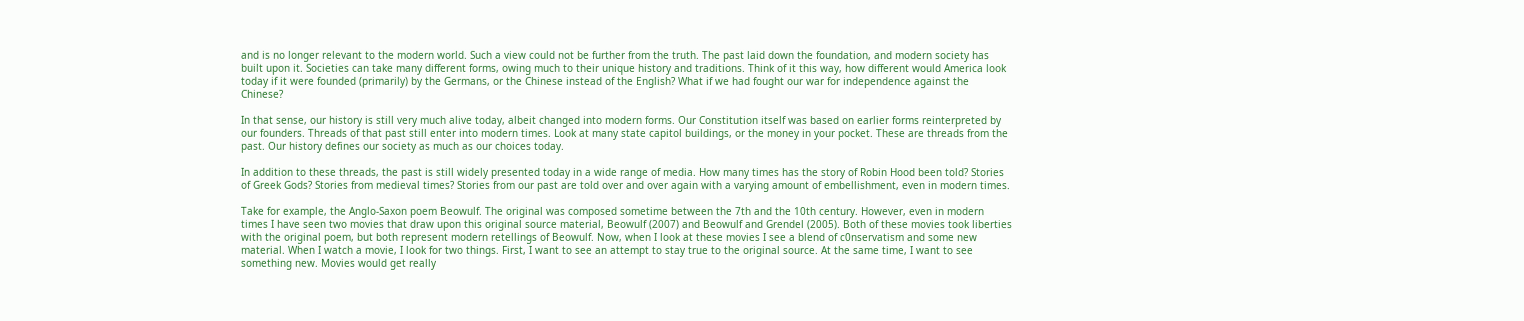and is no longer relevant to the modern world. Such a view could not be further from the truth. The past laid down the foundation, and modern society has built upon it. Societies can take many different forms, owing much to their unique history and traditions. Think of it this way, how different would America look today if it were founded (primarily) by the Germans, or the Chinese instead of the English? What if we had fought our war for independence against the Chinese?

In that sense, our history is still very much alive today, albeit changed into modern forms. Our Constitution itself was based on earlier forms reinterpreted by our founders. Threads of that past still enter into modern times. Look at many state capitol buildings, or the money in your pocket. These are threads from the past. Our history defines our society as much as our choices today.

In addition to these threads, the past is still widely presented today in a wide range of media. How many times has the story of Robin Hood been told? Stories of Greek Gods? Stories from medieval times? Stories from our past are told over and over again with a varying amount of embellishment, even in modern times.

Take for example, the Anglo-Saxon poem Beowulf. The original was composed sometime between the 7th and the 10th century. However, even in modern times I have seen two movies that draw upon this original source material, Beowulf (2007) and Beowulf and Grendel (2005). Both of these movies took liberties with the original poem, but both represent modern retellings of Beowulf. Now, when I look at these movies I see a blend of c0nservatism and some new material. When I watch a movie, I look for two things. First, I want to see an attempt to stay true to the original source. At the same time, I want to see something new. Movies would get really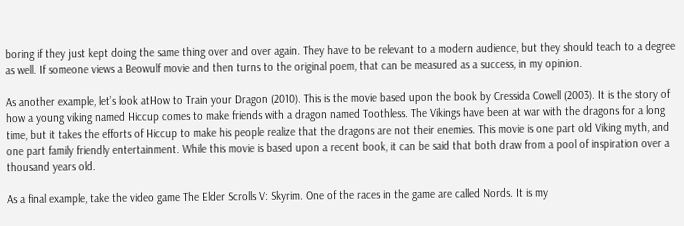boring if they just kept doing the same thing over and over again. They have to be relevant to a modern audience, but they should teach to a degree as well. If someone views a Beowulf movie and then turns to the original poem, that can be measured as a success, in my opinion.

As another example, let’s look atHow to Train your Dragon (2010). This is the movie based upon the book by Cressida Cowell (2003). It is the story of how a young viking named Hiccup comes to make friends with a dragon named Toothless. The Vikings have been at war with the dragons for a long time, but it takes the efforts of Hiccup to make his people realize that the dragons are not their enemies. This movie is one part old Viking myth, and one part family friendly entertainment. While this movie is based upon a recent book, it can be said that both draw from a pool of inspiration over a thousand years old.

As a final example, take the video game The Elder Scrolls V: Skyrim. One of the races in the game are called Nords. It is my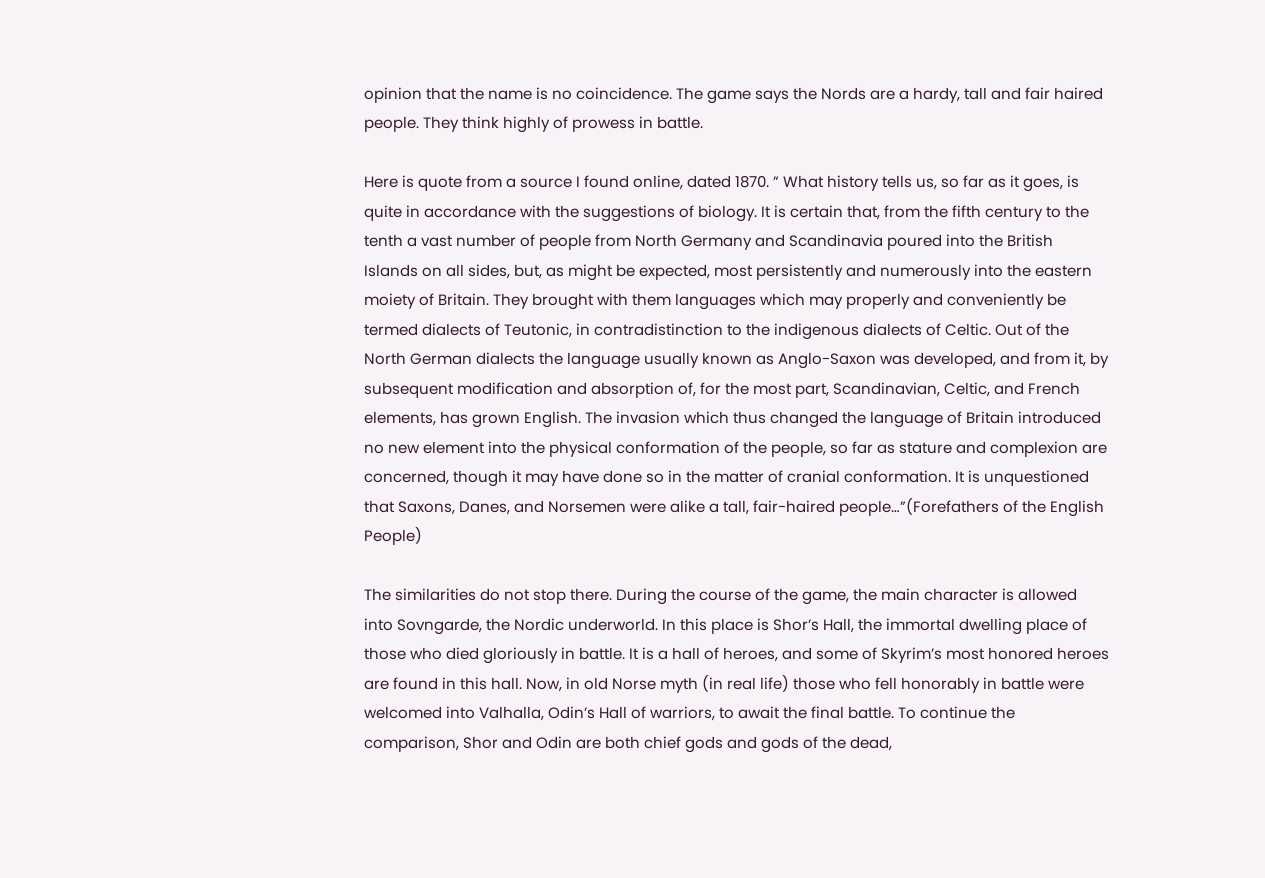opinion that the name is no coincidence. The game says the Nords are a hardy, tall and fair haired people. They think highly of prowess in battle.

Here is quote from a source I found online, dated 1870. ” What history tells us, so far as it goes, is quite in accordance with the suggestions of biology. It is certain that, from the fifth century to the tenth a vast number of people from North Germany and Scandinavia poured into the British Islands on all sides, but, as might be expected, most persistently and numerously into the eastern moiety of Britain. They brought with them languages which may properly and conveniently be termed dialects of Teutonic, in contradistinction to the indigenous dialects of Celtic. Out of the North German dialects the language usually known as Anglo-Saxon was developed, and from it, by subsequent modification and absorption of, for the most part, Scandinavian, Celtic, and French elements, has grown English. The invasion which thus changed the language of Britain introduced no new element into the physical conformation of the people, so far as stature and complexion are concerned, though it may have done so in the matter of cranial conformation. It is unquestioned that Saxons, Danes, and Norsemen were alike a tall, fair-haired people…”(Forefathers of the English People)

The similarities do not stop there. During the course of the game, the main character is allowed into Sovngarde, the Nordic underworld. In this place is Shor’s Hall, the immortal dwelling place of those who died gloriously in battle. It is a hall of heroes, and some of Skyrim’s most honored heroes are found in this hall. Now, in old Norse myth (in real life) those who fell honorably in battle were welcomed into Valhalla, Odin’s Hall of warriors, to await the final battle. To continue the comparison, Shor and Odin are both chief gods and gods of the dead,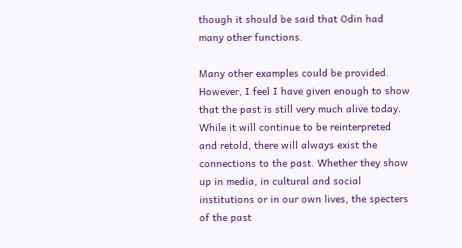though it should be said that Odin had many other functions.

Many other examples could be provided. However, I feel I have given enough to show that the past is still very much alive today. While it will continue to be reinterpreted and retold, there will always exist the connections to the past. Whether they show up in media, in cultural and social institutions or in our own lives, the specters of the past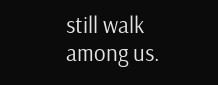still walk among us.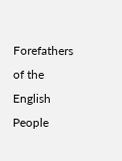Forefathers of the English People